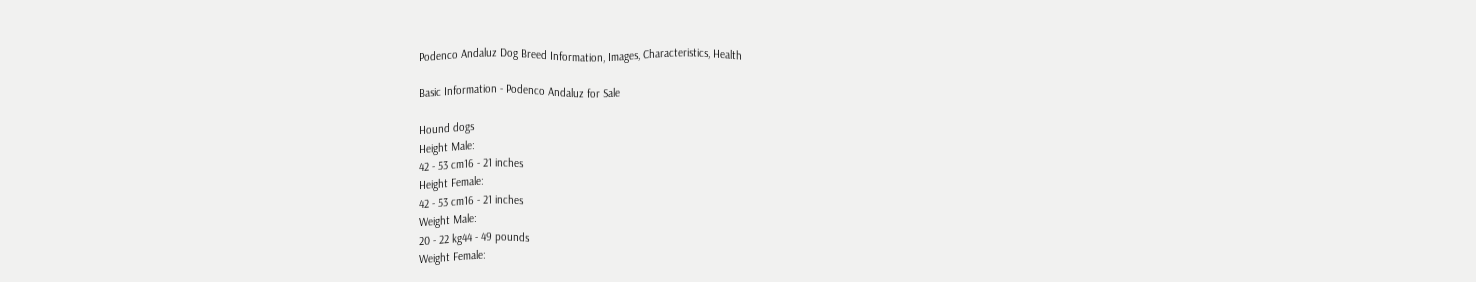Podenco Andaluz Dog Breed Information, Images, Characteristics, Health

Basic Information - Podenco Andaluz for Sale

Hound dogs
Height Male:
42 - 53 cm16 - 21 inches
Height Female:
42 - 53 cm16 - 21 inches
Weight Male:
20 - 22 kg44 - 49 pounds
Weight Female: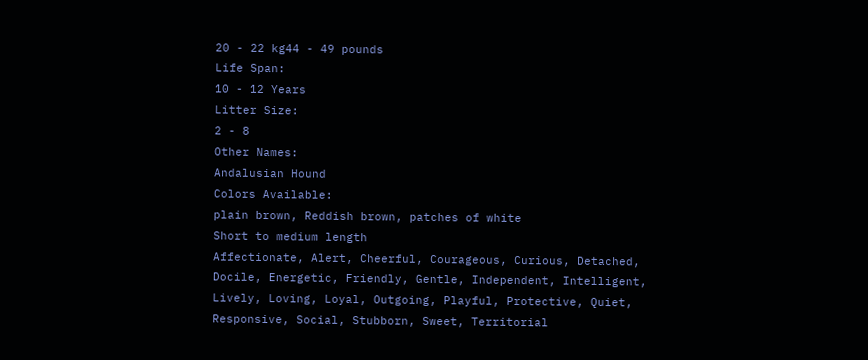20 - 22 kg44 - 49 pounds
Life Span:
10 - 12 Years
Litter Size:
2 - 8
Other Names:
Andalusian Hound
Colors Available:
plain brown, Reddish brown, patches of white
Short to medium length
Affectionate, Alert, Cheerful, Courageous, Curious, Detached, Docile, Energetic, Friendly, Gentle, Independent, Intelligent, Lively, Loving, Loyal, Outgoing, Playful, Protective, Quiet, Responsive, Social, Stubborn, Sweet, Territorial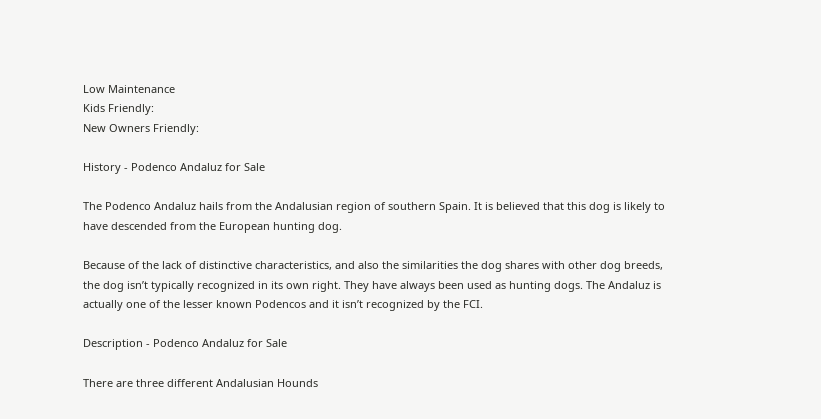Low Maintenance
Kids Friendly:
New Owners Friendly:

History - Podenco Andaluz for Sale

The Podenco Andaluz hails from the Andalusian region of southern Spain. It is believed that this dog is likely to have descended from the European hunting dog.

Because of the lack of distinctive characteristics, and also the similarities the dog shares with other dog breeds, the dog isn’t typically recognized in its own right. They have always been used as hunting dogs. The Andaluz is actually one of the lesser known Podencos and it isn’t recognized by the FCI.

Description - Podenco Andaluz for Sale

There are three different Andalusian Hounds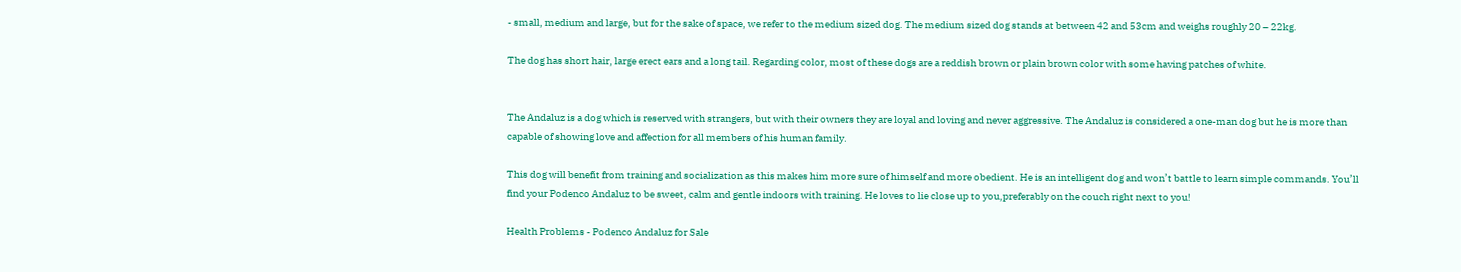- small, medium and large, but for the sake of space, we refer to the medium sized dog. The medium sized dog stands at between 42 and 53cm and weighs roughly 20 – 22kg.

The dog has short hair, large erect ears and a long tail. Regarding color, most of these dogs are a reddish brown or plain brown color with some having patches of white.


The Andaluz is a dog which is reserved with strangers, but with their owners they are loyal and loving and never aggressive. The Andaluz is considered a one-man dog but he is more than capable of showing love and affection for all members of his human family.

This dog will benefit from training and socialization as this makes him more sure of himself and more obedient. He is an intelligent dog and won’t battle to learn simple commands. You’ll find your Podenco Andaluz to be sweet, calm and gentle indoors with training. He loves to lie close up to you,preferably on the couch right next to you!

Health Problems - Podenco Andaluz for Sale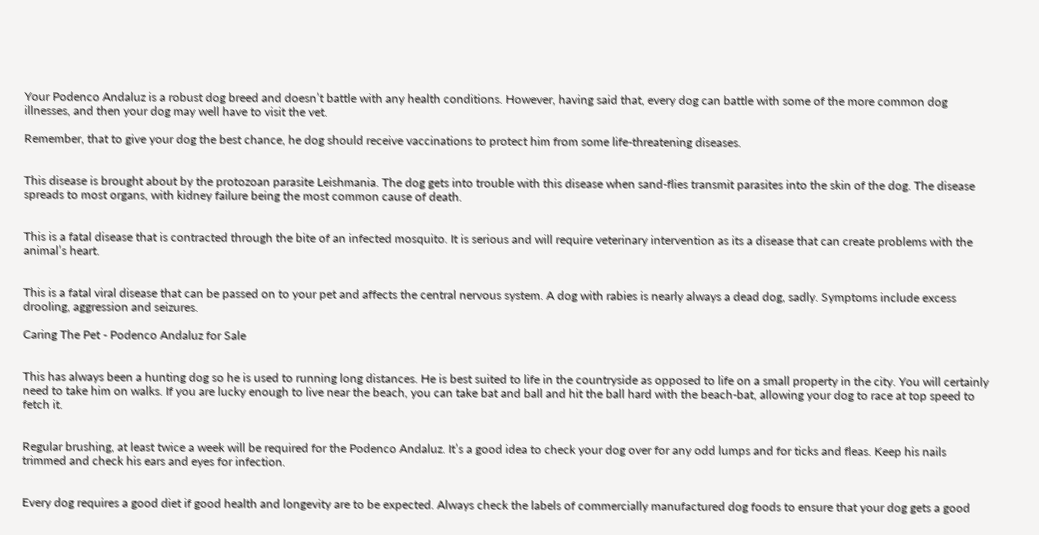Your Podenco Andaluz is a robust dog breed and doesn’t battle with any health conditions. However, having said that, every dog can battle with some of the more common dog illnesses, and then your dog may well have to visit the vet.

Remember, that to give your dog the best chance, he dog should receive vaccinations to protect him from some life-threatening diseases.


This disease is brought about by the protozoan parasite Leishmania. The dog gets into trouble with this disease when sand-flies transmit parasites into the skin of the dog. The disease spreads to most organs, with kidney failure being the most common cause of death.


This is a fatal disease that is contracted through the bite of an infected mosquito. It is serious and will require veterinary intervention as its a disease that can create problems with the animal’s heart.


This is a fatal viral disease that can be passed on to your pet and affects the central nervous system. A dog with rabies is nearly always a dead dog, sadly. Symptoms include excess drooling, aggression and seizures.

Caring The Pet - Podenco Andaluz for Sale


This has always been a hunting dog so he is used to running long distances. He is best suited to life in the countryside as opposed to life on a small property in the city. You will certainly need to take him on walks. If you are lucky enough to live near the beach, you can take bat and ball and hit the ball hard with the beach-bat, allowing your dog to race at top speed to fetch it.


Regular brushing, at least twice a week will be required for the Podenco Andaluz. It’s a good idea to check your dog over for any odd lumps and for ticks and fleas. Keep his nails trimmed and check his ears and eyes for infection.


Every dog requires a good diet if good health and longevity are to be expected. Always check the labels of commercially manufactured dog foods to ensure that your dog gets a good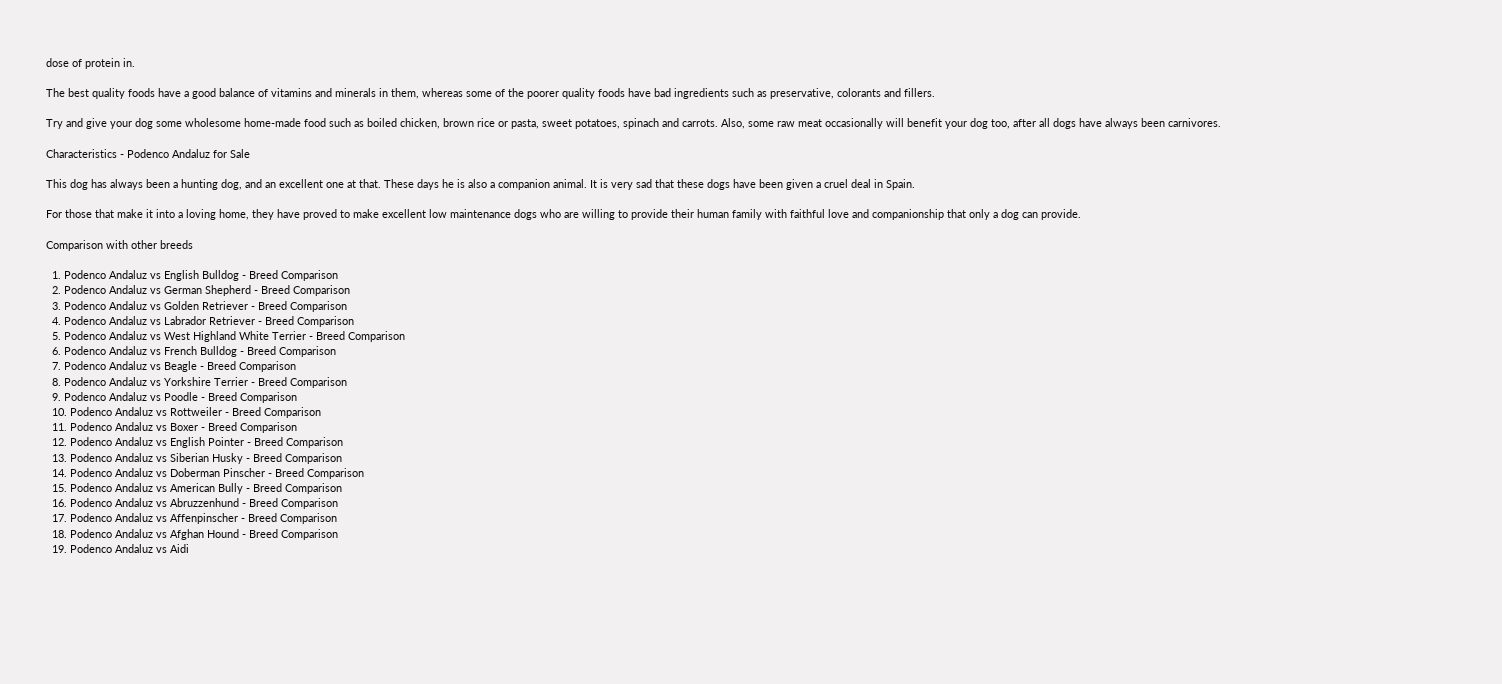dose of protein in.

The best quality foods have a good balance of vitamins and minerals in them, whereas some of the poorer quality foods have bad ingredients such as preservative, colorants and fillers.

Try and give your dog some wholesome home-made food such as boiled chicken, brown rice or pasta, sweet potatoes, spinach and carrots. Also, some raw meat occasionally will benefit your dog too, after all dogs have always been carnivores.

Characteristics - Podenco Andaluz for Sale

This dog has always been a hunting dog, and an excellent one at that. These days he is also a companion animal. It is very sad that these dogs have been given a cruel deal in Spain.

For those that make it into a loving home, they have proved to make excellent low maintenance dogs who are willing to provide their human family with faithful love and companionship that only a dog can provide.

Comparison with other breeds

  1. Podenco Andaluz vs English Bulldog - Breed Comparison
  2. Podenco Andaluz vs German Shepherd - Breed Comparison
  3. Podenco Andaluz vs Golden Retriever - Breed Comparison
  4. Podenco Andaluz vs Labrador Retriever - Breed Comparison
  5. Podenco Andaluz vs West Highland White Terrier - Breed Comparison
  6. Podenco Andaluz vs French Bulldog - Breed Comparison
  7. Podenco Andaluz vs Beagle - Breed Comparison
  8. Podenco Andaluz vs Yorkshire Terrier - Breed Comparison
  9. Podenco Andaluz vs Poodle - Breed Comparison
  10. Podenco Andaluz vs Rottweiler - Breed Comparison
  11. Podenco Andaluz vs Boxer - Breed Comparison
  12. Podenco Andaluz vs English Pointer - Breed Comparison
  13. Podenco Andaluz vs Siberian Husky - Breed Comparison
  14. Podenco Andaluz vs Doberman Pinscher - Breed Comparison
  15. Podenco Andaluz vs American Bully - Breed Comparison
  16. Podenco Andaluz vs Abruzzenhund - Breed Comparison
  17. Podenco Andaluz vs Affenpinscher - Breed Comparison
  18. Podenco Andaluz vs Afghan Hound - Breed Comparison
  19. Podenco Andaluz vs Aidi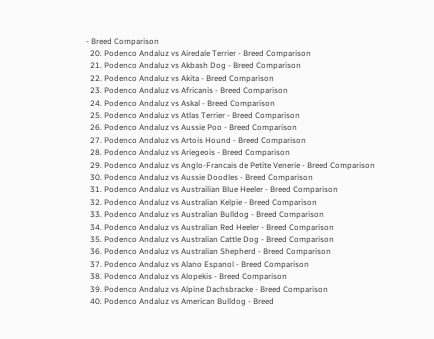- Breed Comparison
  20. Podenco Andaluz vs Airedale Terrier - Breed Comparison
  21. Podenco Andaluz vs Akbash Dog - Breed Comparison
  22. Podenco Andaluz vs Akita - Breed Comparison
  23. Podenco Andaluz vs Africanis - Breed Comparison
  24. Podenco Andaluz vs Askal - Breed Comparison
  25. Podenco Andaluz vs Atlas Terrier - Breed Comparison
  26. Podenco Andaluz vs Aussie Poo - Breed Comparison
  27. Podenco Andaluz vs Artois Hound - Breed Comparison
  28. Podenco Andaluz vs Ariegeois - Breed Comparison
  29. Podenco Andaluz vs Anglo-Francais de Petite Venerie - Breed Comparison
  30. Podenco Andaluz vs Aussie Doodles - Breed Comparison
  31. Podenco Andaluz vs Austrailian Blue Heeler - Breed Comparison
  32. Podenco Andaluz vs Australian Kelpie - Breed Comparison
  33. Podenco Andaluz vs Australian Bulldog - Breed Comparison
  34. Podenco Andaluz vs Australian Red Heeler - Breed Comparison
  35. Podenco Andaluz vs Australian Cattle Dog - Breed Comparison
  36. Podenco Andaluz vs Australian Shepherd - Breed Comparison
  37. Podenco Andaluz vs Alano Espanol - Breed Comparison
  38. Podenco Andaluz vs Alopekis - Breed Comparison
  39. Podenco Andaluz vs Alpine Dachsbracke - Breed Comparison
  40. Podenco Andaluz vs American Bulldog - Breed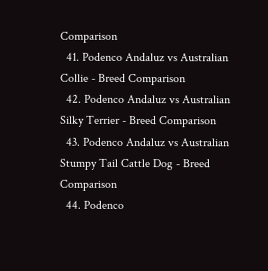Comparison
  41. Podenco Andaluz vs Australian Collie - Breed Comparison
  42. Podenco Andaluz vs Australian Silky Terrier - Breed Comparison
  43. Podenco Andaluz vs Australian Stumpy Tail Cattle Dog - Breed Comparison
  44. Podenco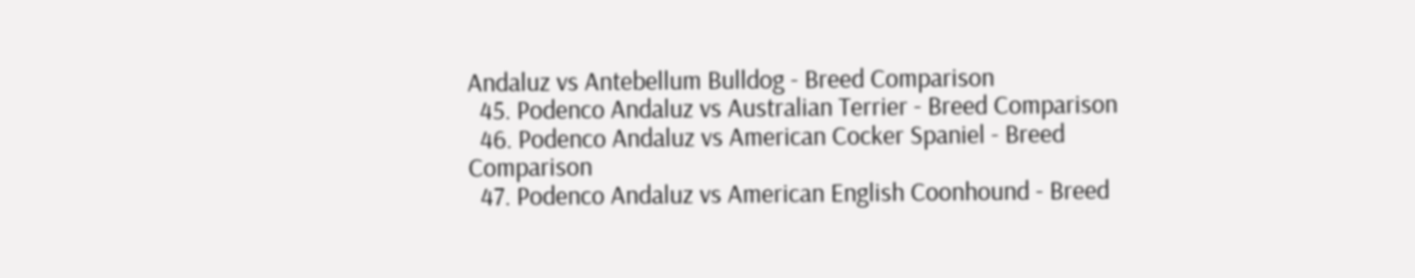Andaluz vs Antebellum Bulldog - Breed Comparison
  45. Podenco Andaluz vs Australian Terrier - Breed Comparison
  46. Podenco Andaluz vs American Cocker Spaniel - Breed Comparison
  47. Podenco Andaluz vs American English Coonhound - Breed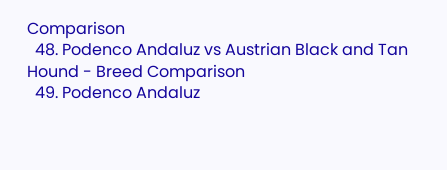Comparison
  48. Podenco Andaluz vs Austrian Black and Tan Hound - Breed Comparison
  49. Podenco Andaluz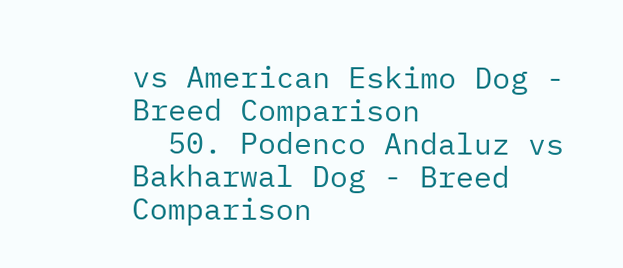vs American Eskimo Dog - Breed Comparison
  50. Podenco Andaluz vs Bakharwal Dog - Breed Comparison